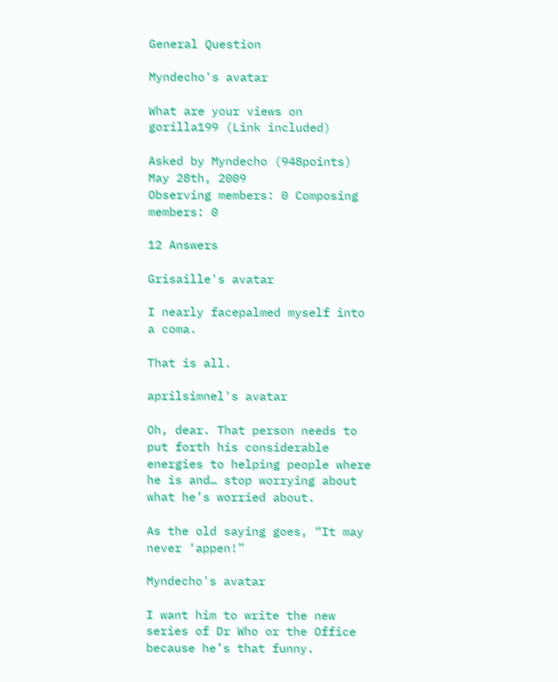General Question

Myndecho's avatar

What are your views on gorilla199 (Link included)

Asked by Myndecho (948points) May 28th, 2009
Observing members: 0 Composing members: 0

12 Answers

Grisaille's avatar

I nearly facepalmed myself into a coma.

That is all.

aprilsimnel's avatar

Oh, dear. That person needs to put forth his considerable energies to helping people where he is and… stop worrying about what he’s worried about.

As the old saying goes, “It may never ‘appen!”

Myndecho's avatar

I want him to write the new series of Dr Who or the Office because he’s that funny.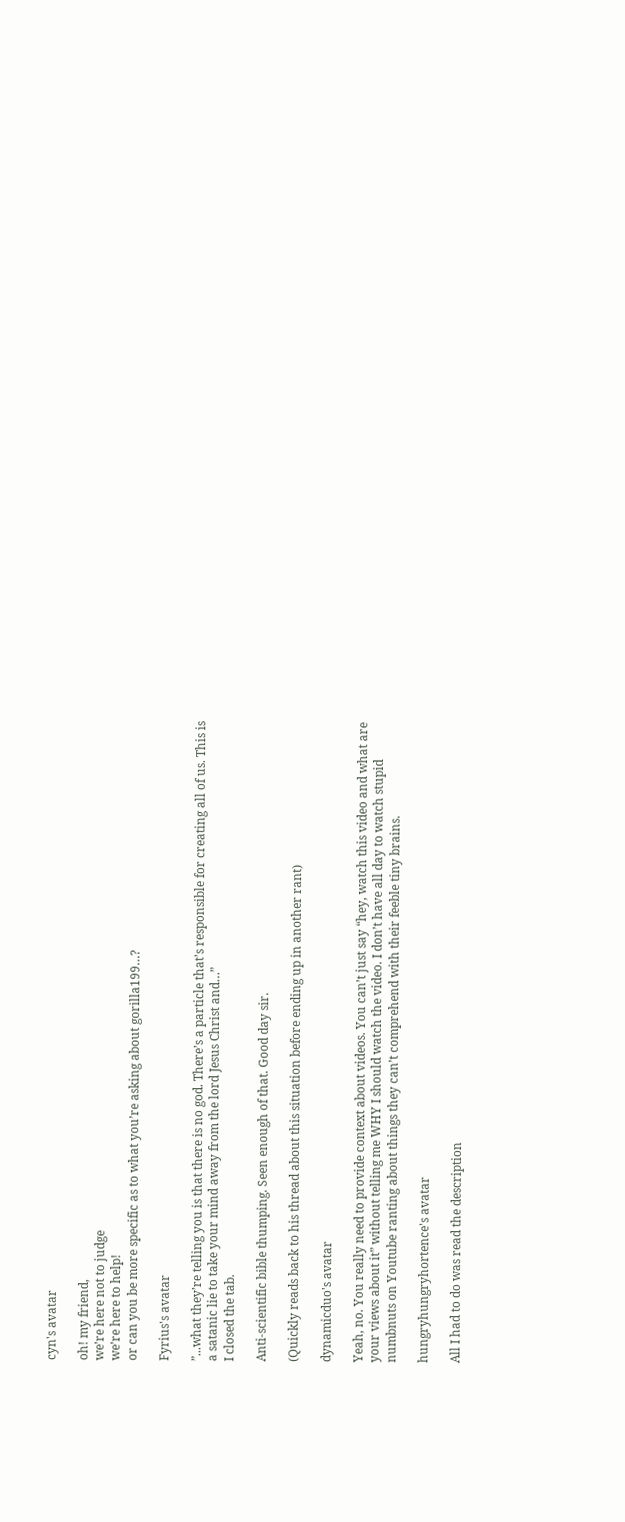cyn's avatar

oh! my friend,
we’re here not to judge
we’re here to help!
or can you be more specific as to what you’re asking about gorilla199…?

Fyrius's avatar

”...what they’re telling you is that there is no god. There’s a particle that’s responsible for creating all of us. This is a satanic lie to take your mind away from the lord Jesus Christ and…”
I closed the tab.

Anti-scientific bible thumping. Seen enough of that. Good day sir.

(Quickly reads back to his thread about this situation before ending up in another rant)

dynamicduo's avatar

Yeah, no. You really need to provide context about videos. You can’t just say “hey, watch this video and what are your views about it” without telling me WHY I should watch the video. I don’t have all day to watch stupid numbnuts on Youtube ranting about things they can’t comprehend with their feeble tiny brains.

hungryhungryhortence's avatar

All I had to do was read the description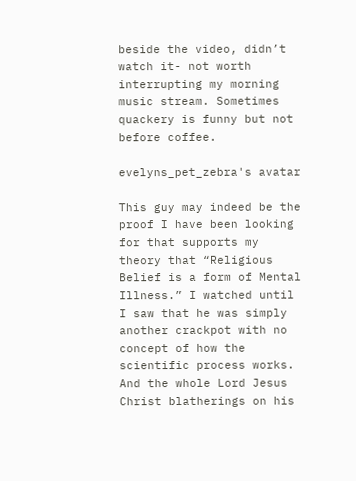beside the video, didn’t watch it- not worth interrupting my morning music stream. Sometimes quackery is funny but not before coffee.

evelyns_pet_zebra's avatar

This guy may indeed be the proof I have been looking for that supports my theory that “Religious Belief is a form of Mental Illness.” I watched until I saw that he was simply another crackpot with no concept of how the scientific process works. And the whole Lord Jesus Christ blatherings on his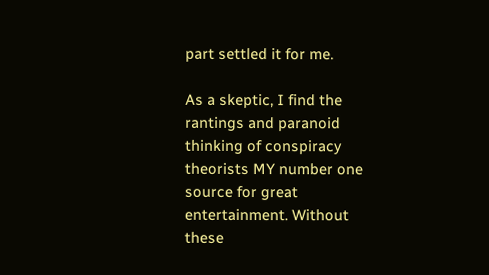part settled it for me.

As a skeptic, I find the rantings and paranoid thinking of conspiracy theorists MY number one source for great entertainment. Without these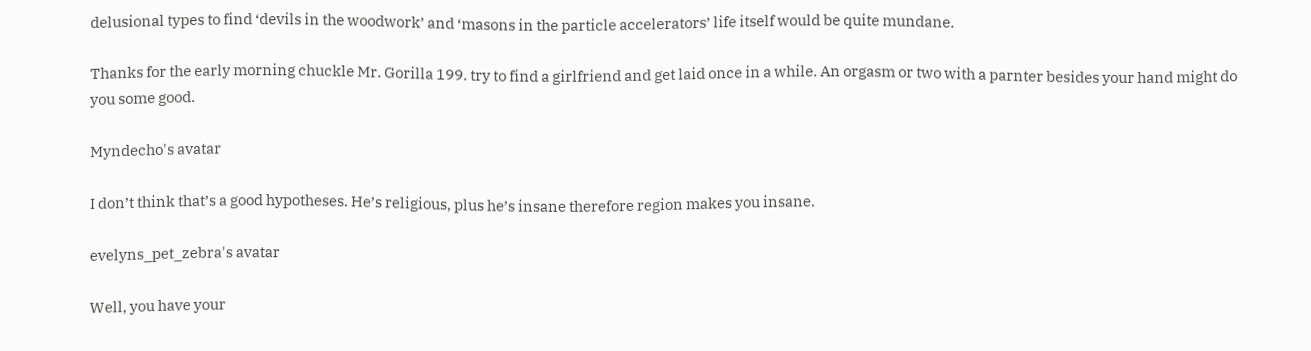delusional types to find ‘devils in the woodwork’ and ‘masons in the particle accelerators’ life itself would be quite mundane.

Thanks for the early morning chuckle Mr. Gorilla 199. try to find a girlfriend and get laid once in a while. An orgasm or two with a parnter besides your hand might do you some good.

Myndecho's avatar

I don’t think that’s a good hypotheses. He’s religious, plus he’s insane therefore region makes you insane.

evelyns_pet_zebra's avatar

Well, you have your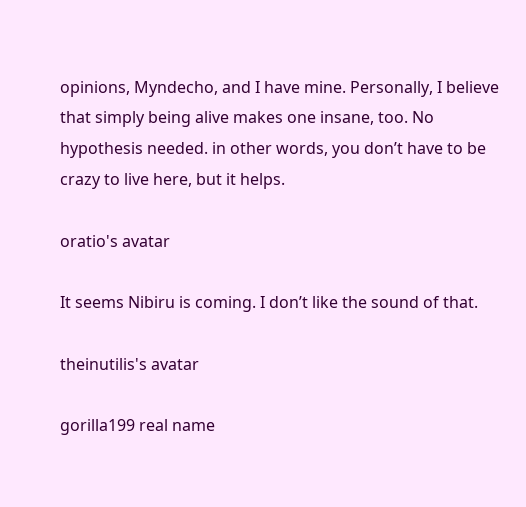opinions, Myndecho, and I have mine. Personally, I believe that simply being alive makes one insane, too. No hypothesis needed. in other words, you don’t have to be crazy to live here, but it helps.

oratio's avatar

It seems Nibiru is coming. I don’t like the sound of that.

theinutilis's avatar

gorilla199 real name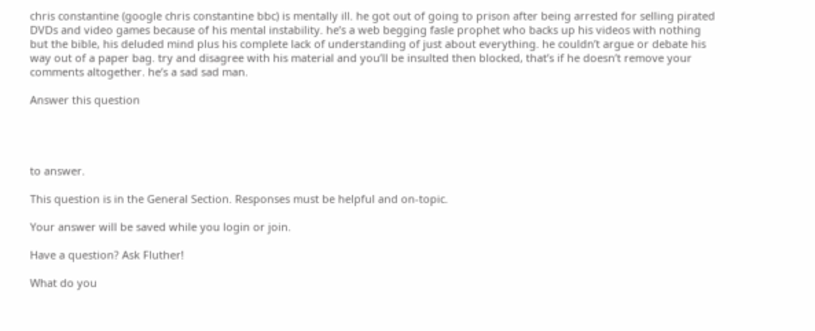chris constantine (google chris constantine bbc) is mentally ill. he got out of going to prison after being arrested for selling pirated DVDs and video games because of his mental instability. he’s a web begging fasle prophet who backs up his videos with nothing but the bible, his deluded mind plus his complete lack of understanding of just about everything. he couldn’t argue or debate his way out of a paper bag. try and disagree with his material and you’ll be insulted then blocked, that’s if he doesn’t remove your comments altogether. he’s a sad sad man.

Answer this question




to answer.

This question is in the General Section. Responses must be helpful and on-topic.

Your answer will be saved while you login or join.

Have a question? Ask Fluther!

What do you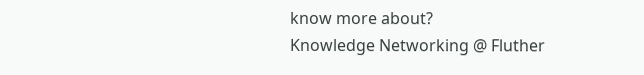know more about?
Knowledge Networking @ Fluther